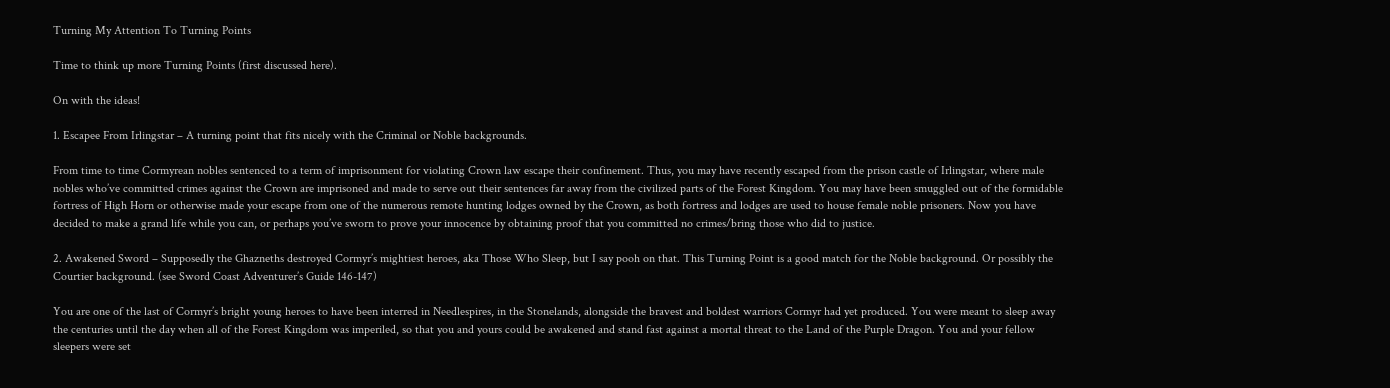Turning My Attention To Turning Points

Time to think up more Turning Points (first discussed here).

On with the ideas!

1. Escapee From Irlingstar – A turning point that fits nicely with the Criminal or Noble backgrounds.

From time to time Cormyrean nobles sentenced to a term of imprisonment for violating Crown law escape their confinement. Thus, you may have recently escaped from the prison castle of Irlingstar, where male nobles who’ve committed crimes against the Crown are imprisoned and made to serve out their sentences far away from the civilized parts of the Forest Kingdom. You may have been smuggled out of the formidable fortress of High Horn or otherwise made your escape from one of the numerous remote hunting lodges owned by the Crown, as both fortress and lodges are used to house female noble prisoners. Now you have decided to make a grand life while you can, or perhaps you’ve sworn to prove your innocence by obtaining proof that you committed no crimes/bring those who did to justice.

2. Awakened Sword – Supposedly the Ghazneths destroyed Cormyr’s mightiest heroes, aka Those Who Sleep, but I say pooh on that. This Turning Point is a good match for the Noble background. Or possibly the Courtier background. (see Sword Coast Adventurer’s Guide 146-147)

You are one of the last of Cormyr’s bright young heroes to have been interred in Needlespires, in the Stonelands, alongside the bravest and boldest warriors Cormyr had yet produced. You were meant to sleep away the centuries until the day when all of the Forest Kingdom was imperiled, so that you and yours could be awakened and stand fast against a mortal threat to the Land of the Purple Dragon. You and your fellow sleepers were set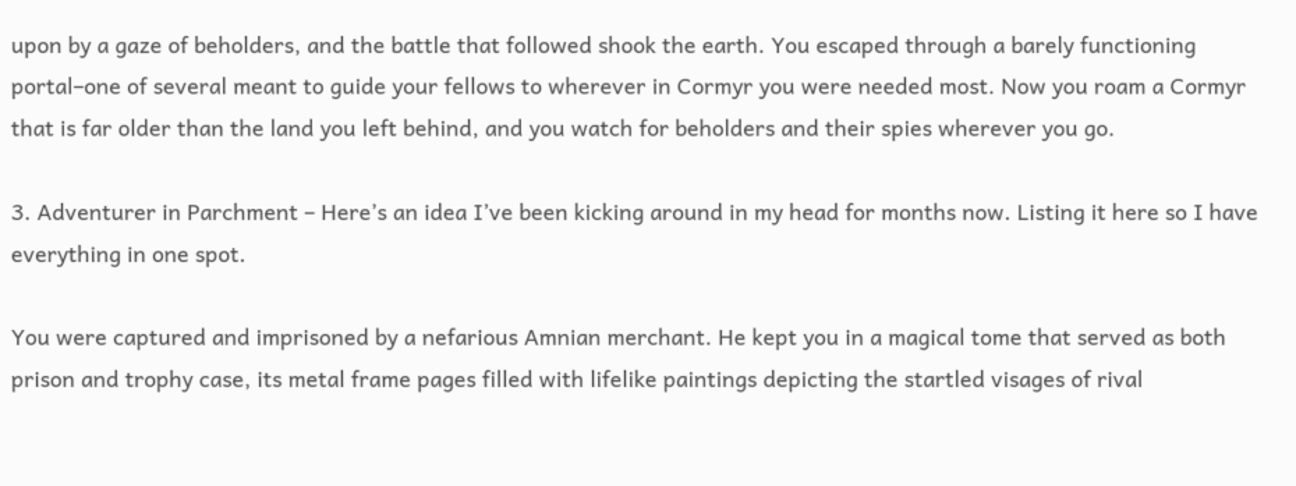upon by a gaze of beholders, and the battle that followed shook the earth. You escaped through a barely functioning portal–one of several meant to guide your fellows to wherever in Cormyr you were needed most. Now you roam a Cormyr that is far older than the land you left behind, and you watch for beholders and their spies wherever you go.

3. Adventurer in Parchment – Here’s an idea I’ve been kicking around in my head for months now. Listing it here so I have everything in one spot.

You were captured and imprisoned by a nefarious Amnian merchant. He kept you in a magical tome that served as both prison and trophy case, its metal frame pages filled with lifelike paintings depicting the startled visages of rival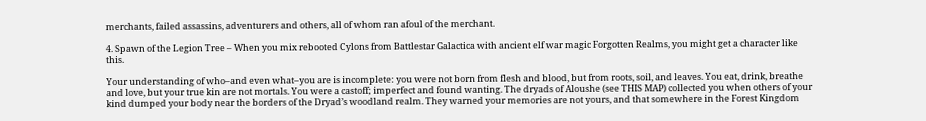merchants, failed assassins, adventurers and others, all of whom ran afoul of the merchant.

4. Spawn of the Legion Tree – When you mix rebooted Cylons from Battlestar Galactica with ancient elf war magic Forgotten Realms, you might get a character like this.

Your understanding of who–and even what–you are is incomplete: you were not born from flesh and blood, but from roots, soil, and leaves. You eat, drink, breathe and love, but your true kin are not mortals. You were a castoff; imperfect and found wanting. The dryads of Aloushe (see THIS MAP) collected you when others of your kind dumped your body near the borders of the Dryad’s woodland realm. They warned your memories are not yours, and that somewhere in the Forest Kingdom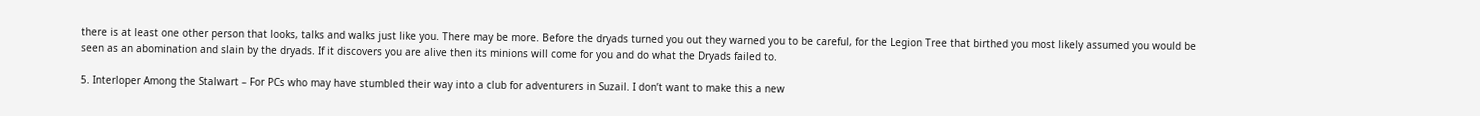there is at least one other person that looks, talks and walks just like you. There may be more. Before the dryads turned you out they warned you to be careful, for the Legion Tree that birthed you most likely assumed you would be seen as an abomination and slain by the dryads. If it discovers you are alive then its minions will come for you and do what the Dryads failed to.

5. Interloper Among the Stalwart – For PCs who may have stumbled their way into a club for adventurers in Suzail. I don’t want to make this a new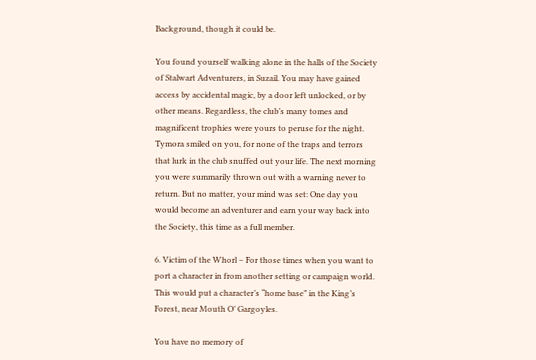Background, though it could be.

You found yourself walking alone in the halls of the Society of Stalwart Adventurers, in Suzail. You may have gained access by accidental magic, by a door left unlocked, or by other means. Regardless, the club’s many tomes and magnificent trophies were yours to peruse for the night. Tymora smiled on you, for none of the traps and terrors that lurk in the club snuffed out your life. The next morning you were summarily thrown out with a warning never to return. But no matter, your mind was set: One day you would become an adventurer and earn your way back into the Society, this time as a full member.

6. Victim of the Whorl – For those times when you want to port a character in from another setting or campaign world. This would put a character’s “home base” in the King’s Forest, near Mouth O’ Gargoyles.

You have no memory of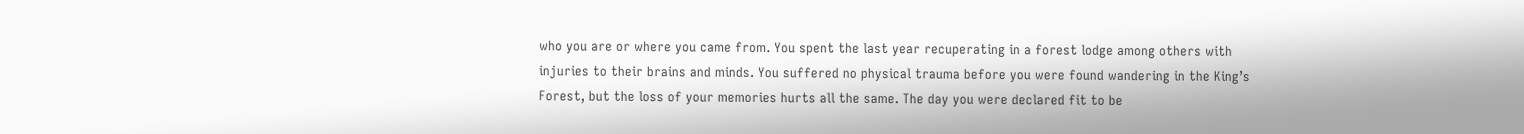who you are or where you came from. You spent the last year recuperating in a forest lodge among others with injuries to their brains and minds. You suffered no physical trauma before you were found wandering in the King’s Forest, but the loss of your memories hurts all the same. The day you were declared fit to be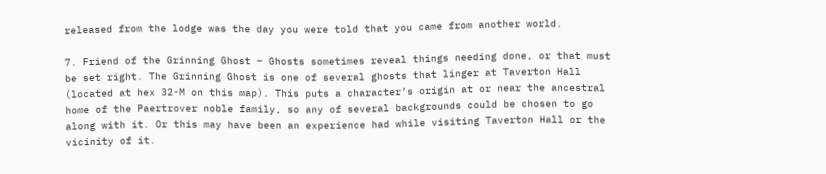released from the lodge was the day you were told that you came from another world.

7. Friend of the Grinning Ghost – Ghosts sometimes reveal things needing done, or that must be set right. The Grinning Ghost is one of several ghosts that linger at Taverton Hall (located at hex 32-M on this map). This puts a character’s origin at or near the ancestral home of the Paertrover noble family, so any of several backgrounds could be chosen to go along with it. Or this may have been an experience had while visiting Taverton Hall or the vicinity of it.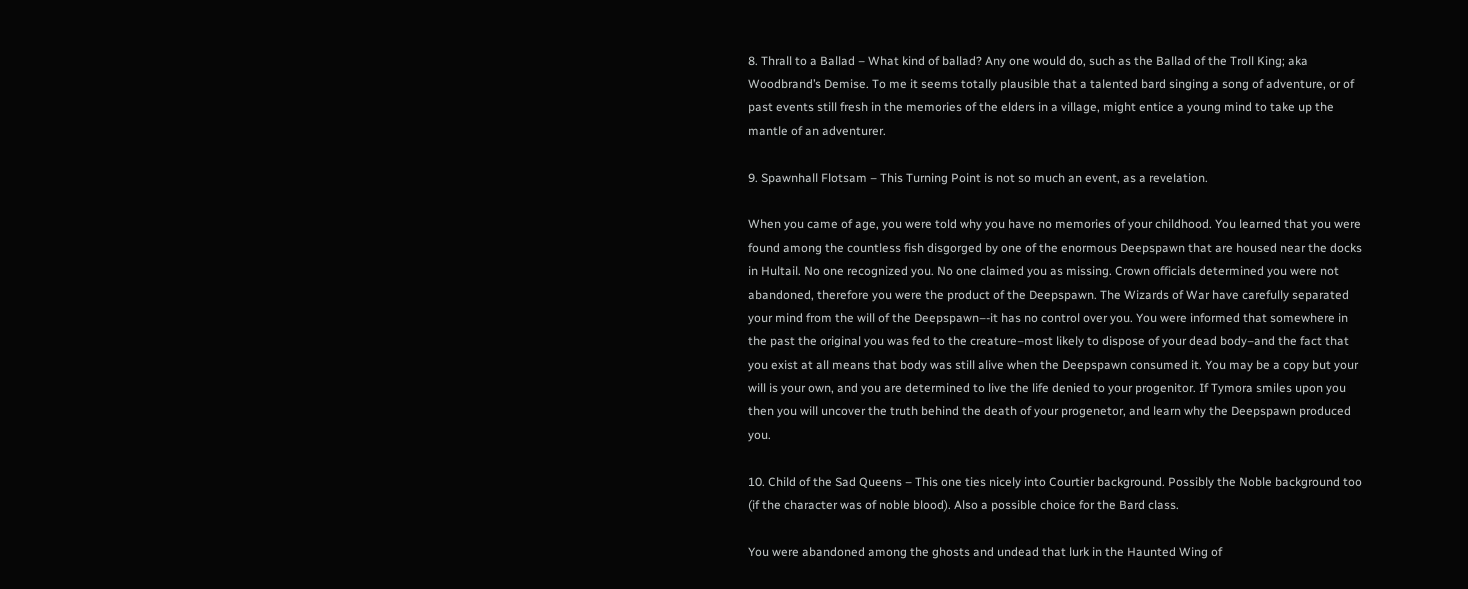8. Thrall to a Ballad – What kind of ballad? Any one would do, such as the Ballad of the Troll King; aka Woodbrand’s Demise. To me it seems totally plausible that a talented bard singing a song of adventure, or of past events still fresh in the memories of the elders in a village, might entice a young mind to take up the mantle of an adventurer.

9. Spawnhall Flotsam – This Turning Point is not so much an event, as a revelation.

When you came of age, you were told why you have no memories of your childhood. You learned that you were found among the countless fish disgorged by one of the enormous Deepspawn that are housed near the docks in Hultail. No one recognized you. No one claimed you as missing. Crown officials determined you were not abandoned, therefore you were the product of the Deepspawn. The Wizards of War have carefully separated your mind from the will of the Deepspawn–-it has no control over you. You were informed that somewhere in the past the original you was fed to the creature–most likely to dispose of your dead body–and the fact that you exist at all means that body was still alive when the Deepspawn consumed it. You may be a copy but your will is your own, and you are determined to live the life denied to your progenitor. If Tymora smiles upon you then you will uncover the truth behind the death of your progenetor, and learn why the Deepspawn produced you.

10. Child of the Sad Queens – This one ties nicely into Courtier background. Possibly the Noble background too (if the character was of noble blood). Also a possible choice for the Bard class.

You were abandoned among the ghosts and undead that lurk in the Haunted Wing of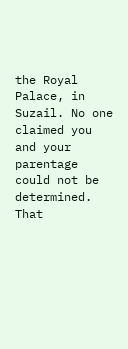the Royal Palace, in Suzail. No one claimed you and your parentage could not be determined. That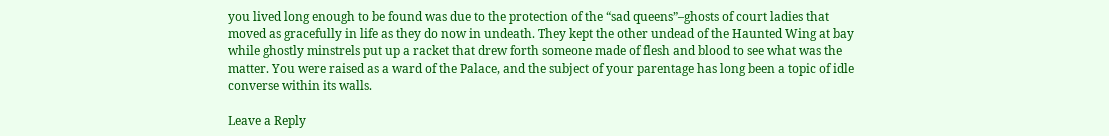you lived long enough to be found was due to the protection of the “sad queens”–ghosts of court ladies that moved as gracefully in life as they do now in undeath. They kept the other undead of the Haunted Wing at bay while ghostly minstrels put up a racket that drew forth someone made of flesh and blood to see what was the matter. You were raised as a ward of the Palace, and the subject of your parentage has long been a topic of idle converse within its walls.

Leave a Reply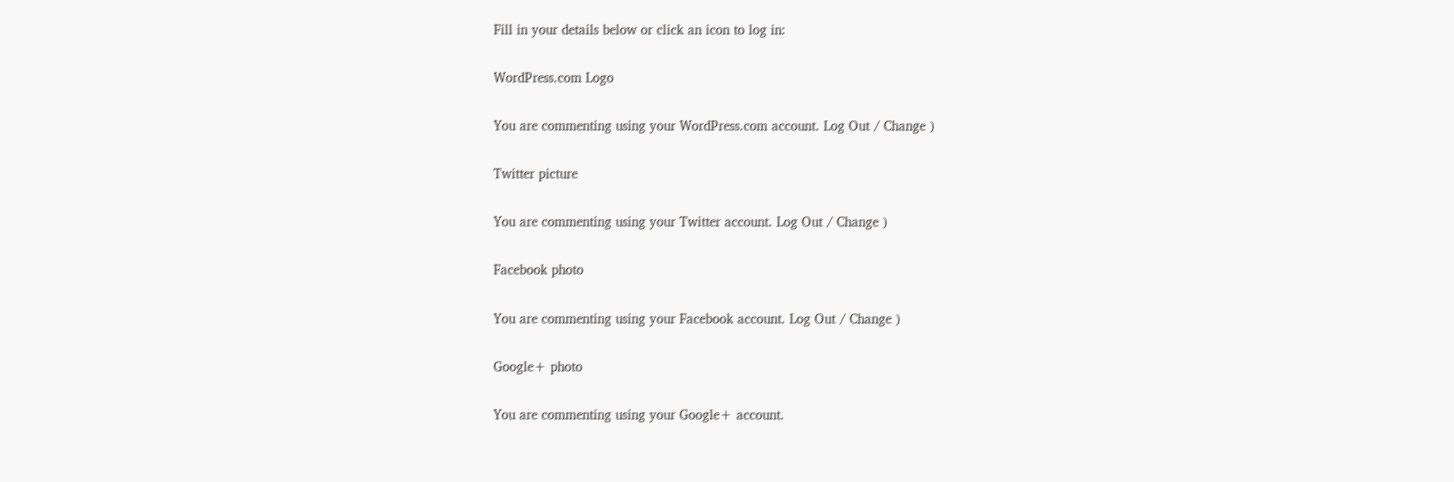Fill in your details below or click an icon to log in:

WordPress.com Logo

You are commenting using your WordPress.com account. Log Out / Change )

Twitter picture

You are commenting using your Twitter account. Log Out / Change )

Facebook photo

You are commenting using your Facebook account. Log Out / Change )

Google+ photo

You are commenting using your Google+ account.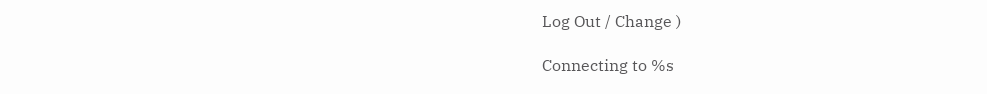Log Out / Change )

Connecting to %s